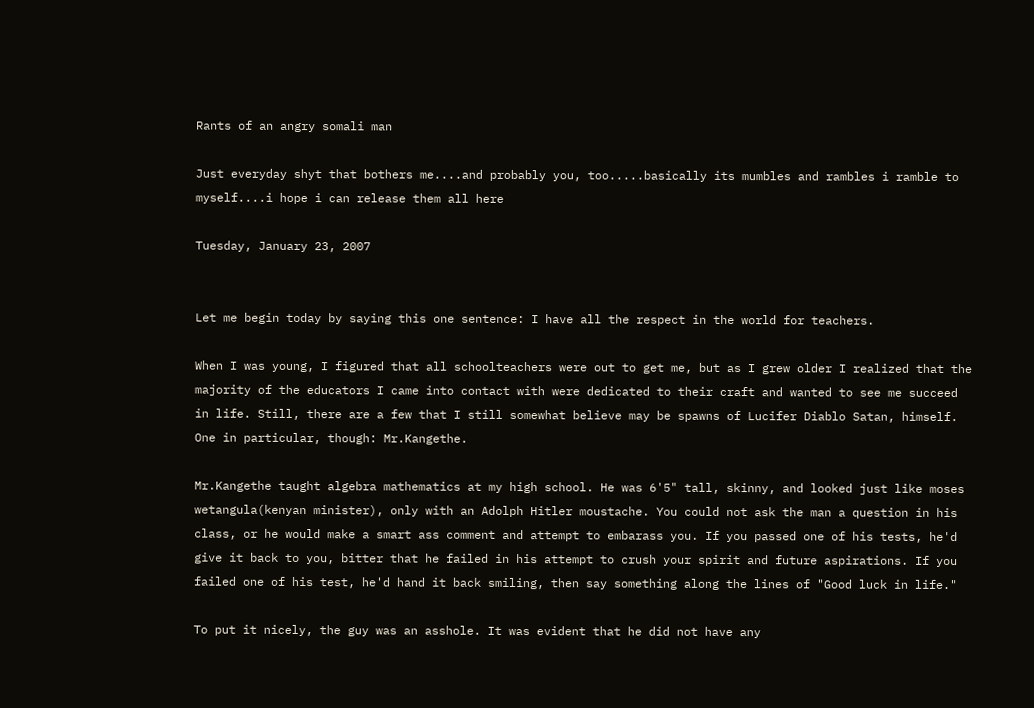Rants of an angry somali man

Just everyday shyt that bothers me....and probably you, too.....basically its mumbles and rambles i ramble to myself....i hope i can release them all here

Tuesday, January 23, 2007


Let me begin today by saying this one sentence: I have all the respect in the world for teachers.

When I was young, I figured that all schoolteachers were out to get me, but as I grew older I realized that the majority of the educators I came into contact with were dedicated to their craft and wanted to see me succeed in life. Still, there are a few that I still somewhat believe may be spawns of Lucifer Diablo Satan, himself. One in particular, though: Mr.Kangethe.

Mr.Kangethe taught algebra mathematics at my high school. He was 6'5" tall, skinny, and looked just like moses wetangula(kenyan minister), only with an Adolph Hitler moustache. You could not ask the man a question in his class, or he would make a smart ass comment and attempt to embarass you. If you passed one of his tests, he'd give it back to you, bitter that he failed in his attempt to crush your spirit and future aspirations. If you failed one of his test, he'd hand it back smiling, then say something along the lines of "Good luck in life."

To put it nicely, the guy was an asshole. It was evident that he did not have any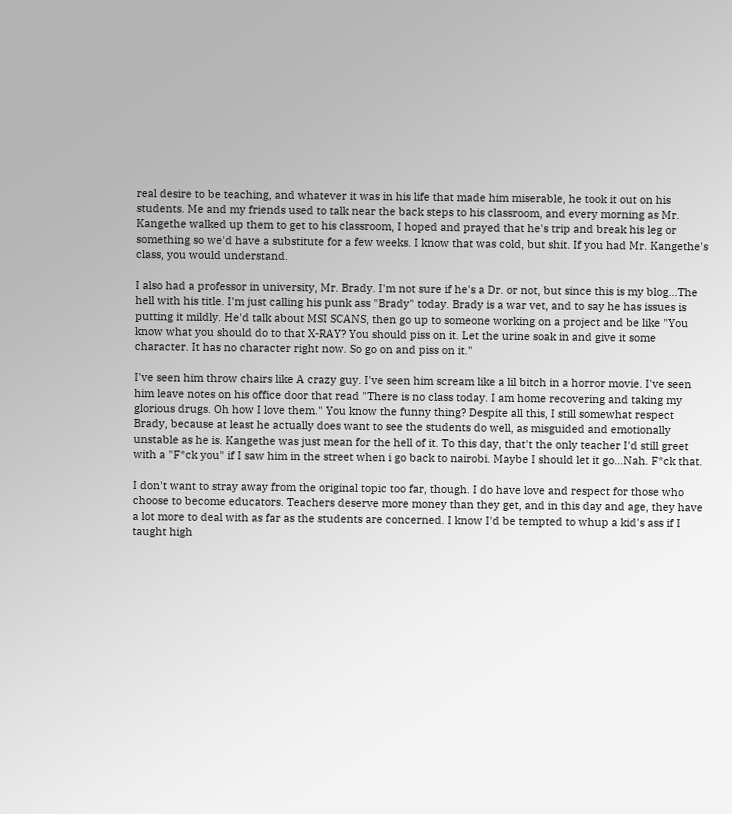real desire to be teaching, and whatever it was in his life that made him miserable, he took it out on his students. Me and my friends used to talk near the back steps to his classroom, and every morning as Mr. Kangethe walked up them to get to his classroom, I hoped and prayed that he's trip and break his leg or something so we'd have a substitute for a few weeks. I know that was cold, but shit. If you had Mr. Kangethe's class, you would understand.

I also had a professor in university, Mr. Brady. I'm not sure if he's a Dr. or not, but since this is my blog...The hell with his title. I'm just calling his punk ass "Brady" today. Brady is a war vet, and to say he has issues is putting it mildly. He'd talk about MSI SCANS, then go up to someone working on a project and be like "You know what you should do to that X-RAY? You should piss on it. Let the urine soak in and give it some character. It has no character right now. So go on and piss on it."

I've seen him throw chairs like A crazy guy. I've seen him scream like a lil bitch in a horror movie. I've seen him leave notes on his office door that read "There is no class today. I am home recovering and taking my glorious drugs. Oh how I love them." You know the funny thing? Despite all this, I still somewhat respect Brady, because at least he actually does want to see the students do well, as misguided and emotionally unstable as he is. Kangethe was just mean for the hell of it. To this day, that't the only teacher I'd still greet with a "F*ck you" if I saw him in the street when i go back to nairobi. Maybe I should let it go...Nah. F*ck that.

I don't want to stray away from the original topic too far, though. I do have love and respect for those who choose to become educators. Teachers deserve more money than they get, and in this day and age, they have a lot more to deal with as far as the students are concerned. I know I'd be tempted to whup a kid's ass if I taught high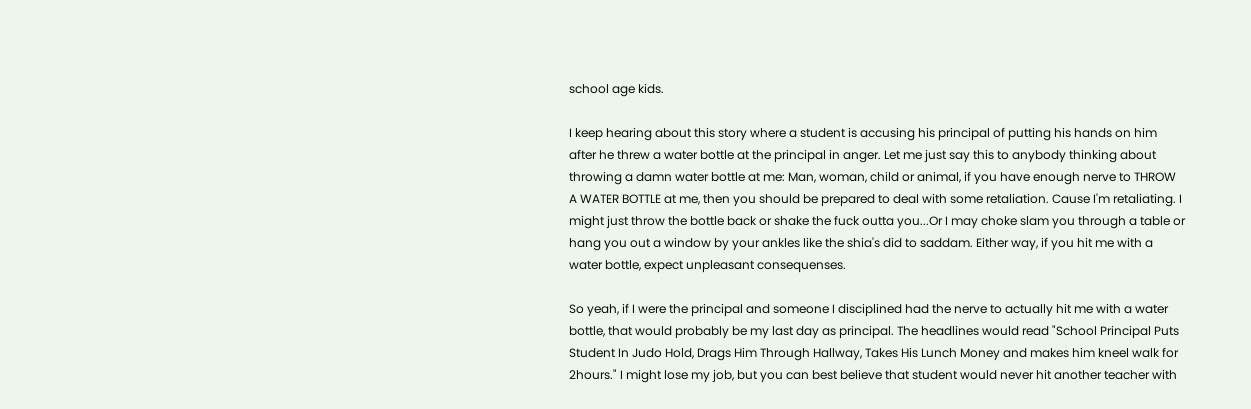school age kids.

I keep hearing about this story where a student is accusing his principal of putting his hands on him after he threw a water bottle at the principal in anger. Let me just say this to anybody thinking about throwing a damn water bottle at me: Man, woman, child or animal, if you have enough nerve to THROW A WATER BOTTLE at me, then you should be prepared to deal with some retaliation. Cause I'm retaliating. I might just throw the bottle back or shake the fuck outta you...Or I may choke slam you through a table or hang you out a window by your ankles like the shia's did to saddam. Either way, if you hit me with a water bottle, expect unpleasant consequenses.

So yeah, if I were the principal and someone I disciplined had the nerve to actually hit me with a water bottle, that would probably be my last day as principal. The headlines would read "School Principal Puts Student In Judo Hold, Drags Him Through Hallway, Takes His Lunch Money and makes him kneel walk for 2hours." I might lose my job, but you can best believe that student would never hit another teacher with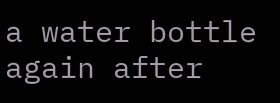a water bottle again after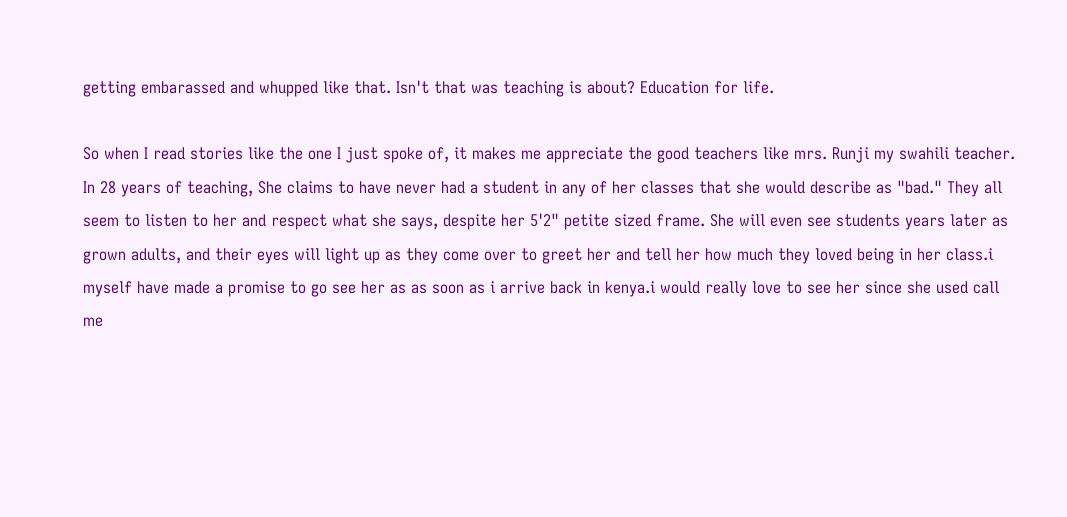getting embarassed and whupped like that. Isn't that was teaching is about? Education for life.

So when I read stories like the one I just spoke of, it makes me appreciate the good teachers like mrs. Runji my swahili teacher. In 28 years of teaching, She claims to have never had a student in any of her classes that she would describe as "bad." They all seem to listen to her and respect what she says, despite her 5'2" petite sized frame. She will even see students years later as grown adults, and their eyes will light up as they come over to greet her and tell her how much they loved being in her class.i myself have made a promise to go see her as as soon as i arrive back in kenya.i would really love to see her since she used call me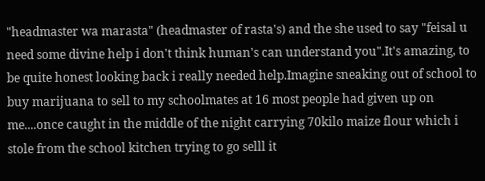"headmaster wa marasta" (headmaster of rasta's) and the she used to say "feisal u need some divine help i don't think human's can understand you".It's amazing, to be quite honest looking back i really needed help.Imagine sneaking out of school to buy marijuana to sell to my schoolmates at 16 most people had given up on me....once caught in the middle of the night carrying 70kilo maize flour which i stole from the school kitchen trying to go selll it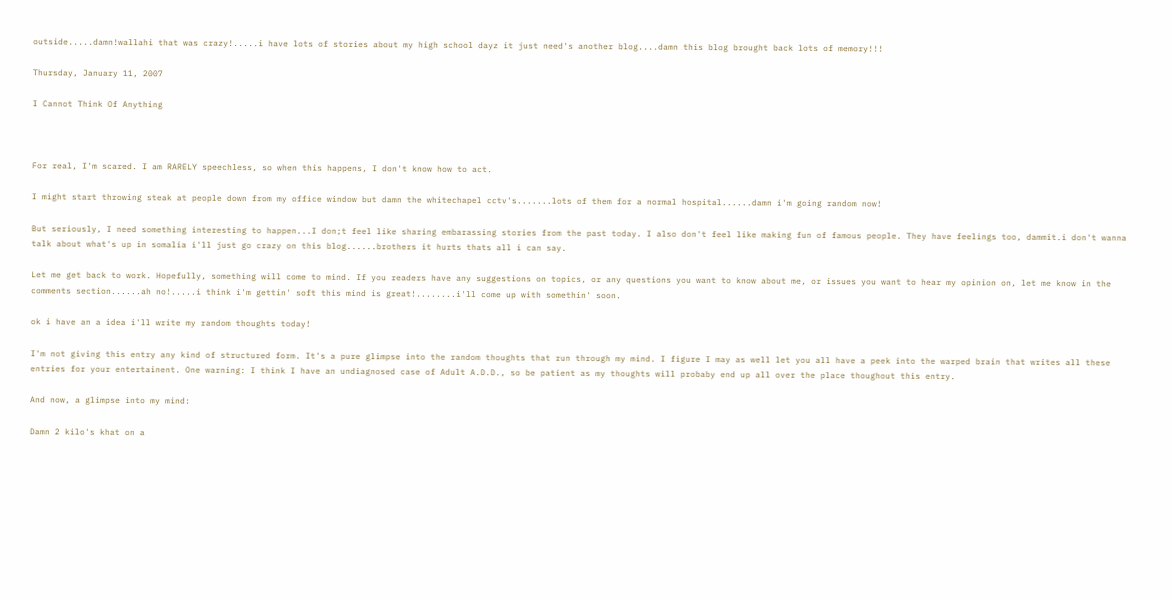outside.....damn!wallahi that was crazy!.....i have lots of stories about my high school dayz it just need's another blog....damn this blog brought back lots of memory!!!

Thursday, January 11, 2007

I Cannot Think Of Anything



For real, I'm scared. I am RARELY speechless, so when this happens, I don't know how to act.

I might start throwing steak at people down from my office window but damn the whitechapel cctv's.......lots of them for a normal hospital......damn i'm going random now!

But seriously, I need something interesting to happen...I don;t feel like sharing embarassing stories from the past today. I also don't feel like making fun of famous people. They have feelings too, dammit.i don't wanna talk about what's up in somalia i'll just go crazy on this blog......brothers it hurts thats all i can say.

Let me get back to work. Hopefully, something will come to mind. If you readers have any suggestions on topics, or any questions you want to know about me, or issues you want to hear my opinion on, let me know in the comments section......ah no!.....i think i'm gettin' soft this mind is great!........i'll come up with somethin' soon.

ok i have an a idea i'll write my random thoughts today!

I'm not giving this entry any kind of structured form. It's a pure glimpse into the random thoughts that run through my mind. I figure I may as well let you all have a peek into the warped brain that writes all these entries for your entertainent. One warning: I think I have an undiagnosed case of Adult A.D.D., so be patient as my thoughts will probaby end up all over the place thoughout this entry.

And now, a glimpse into my mind:

Damn 2 kilo's khat on a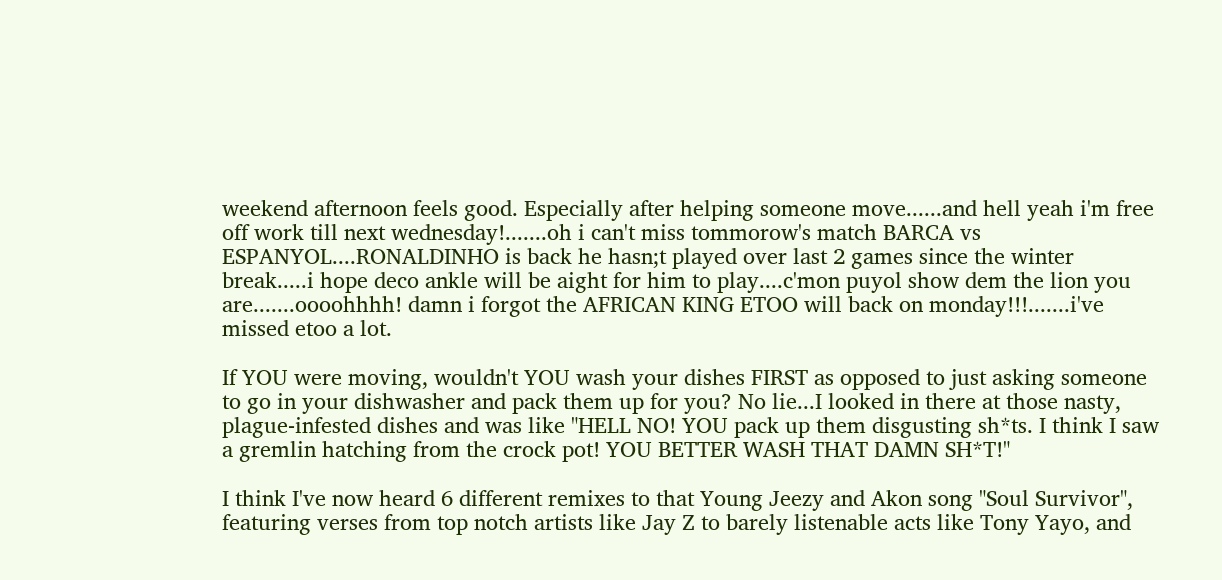weekend afternoon feels good. Especially after helping someone move......and hell yeah i'm free off work till next wednesday!.......oh i can't miss tommorow's match BARCA vs ESPANYOL....RONALDINHO is back he hasn;t played over last 2 games since the winter break.....i hope deco ankle will be aight for him to play....c'mon puyol show dem the lion you are.......oooohhhh! damn i forgot the AFRICAN KING ETOO will back on monday!!!.......i've missed etoo a lot.

If YOU were moving, wouldn't YOU wash your dishes FIRST as opposed to just asking someone to go in your dishwasher and pack them up for you? No lie...I looked in there at those nasty, plague-infested dishes and was like "HELL NO! YOU pack up them disgusting sh*ts. I think I saw a gremlin hatching from the crock pot! YOU BETTER WASH THAT DAMN SH*T!"

I think I've now heard 6 different remixes to that Young Jeezy and Akon song "Soul Survivor", featuring verses from top notch artists like Jay Z to barely listenable acts like Tony Yayo, and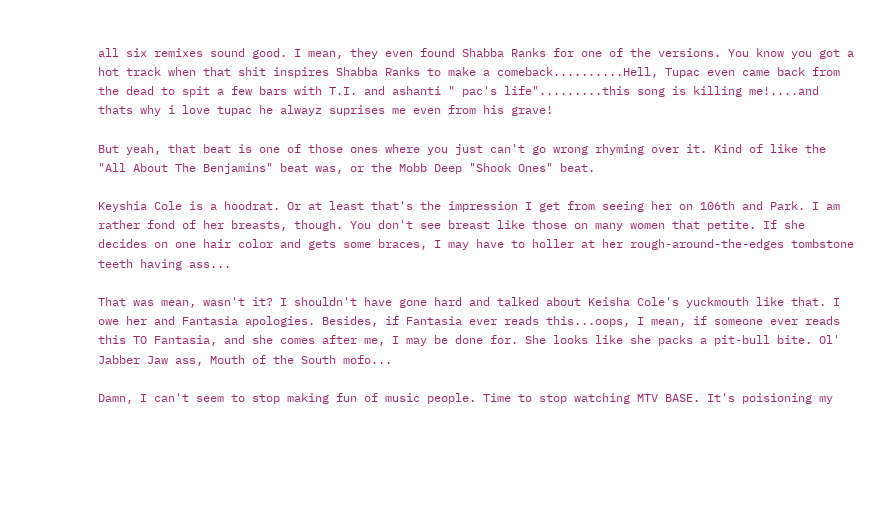all six remixes sound good. I mean, they even found Shabba Ranks for one of the versions. You know you got a hot track when that shit inspires Shabba Ranks to make a comeback..........Hell, Tupac even came back from the dead to spit a few bars with T.I. and ashanti " pac's life".........this song is killing me!....and thats why i love tupac he alwayz suprises me even from his grave!

But yeah, that beat is one of those ones where you just can't go wrong rhyming over it. Kind of like the "All About The Benjamins" beat was, or the Mobb Deep "Shook Ones" beat.

Keyshia Cole is a hoodrat. Or at least that's the impression I get from seeing her on 106th and Park. I am rather fond of her breasts, though. You don't see breast like those on many women that petite. If she decides on one hair color and gets some braces, I may have to holler at her rough-around-the-edges tombstone teeth having ass...

That was mean, wasn't it? I shouldn't have gone hard and talked about Keisha Cole's yuckmouth like that. I owe her and Fantasia apologies. Besides, if Fantasia ever reads this...oops, I mean, if someone ever reads this TO Fantasia, and she comes after me, I may be done for. She looks like she packs a pit-bull bite. Ol' Jabber Jaw ass, Mouth of the South mofo...

Damn, I can't seem to stop making fun of music people. Time to stop watching MTV BASE. It's poisioning my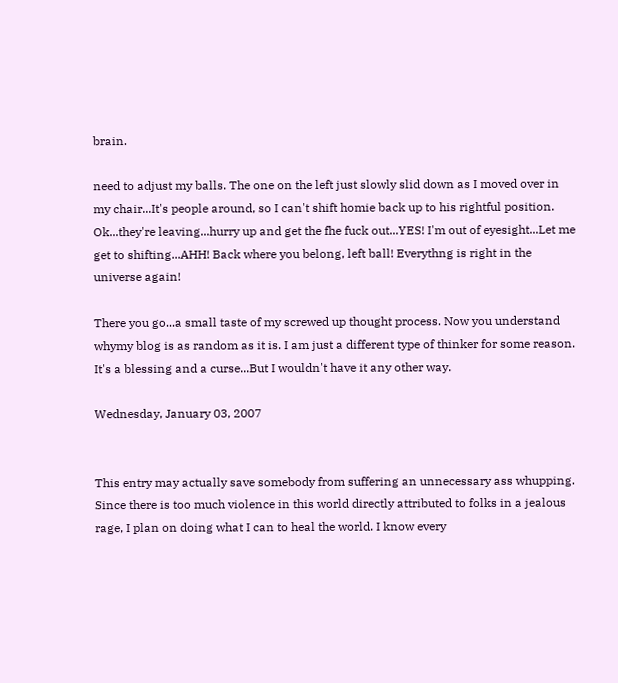brain.

need to adjust my balls. The one on the left just slowly slid down as I moved over in my chair...It's people around, so I can't shift homie back up to his rightful position. Ok...they're leaving...hurry up and get the fhe fuck out...YES! I'm out of eyesight...Let me get to shifting...AHH! Back where you belong, left ball! Everythng is right in the universe again!

There you go...a small taste of my screwed up thought process. Now you understand whymy blog is as random as it is. I am just a different type of thinker for some reason. It's a blessing and a curse...But I wouldn't have it any other way.

Wednesday, January 03, 2007


This entry may actually save somebody from suffering an unnecessary ass whupping. Since there is too much violence in this world directly attributed to folks in a jealous rage, I plan on doing what I can to heal the world. I know every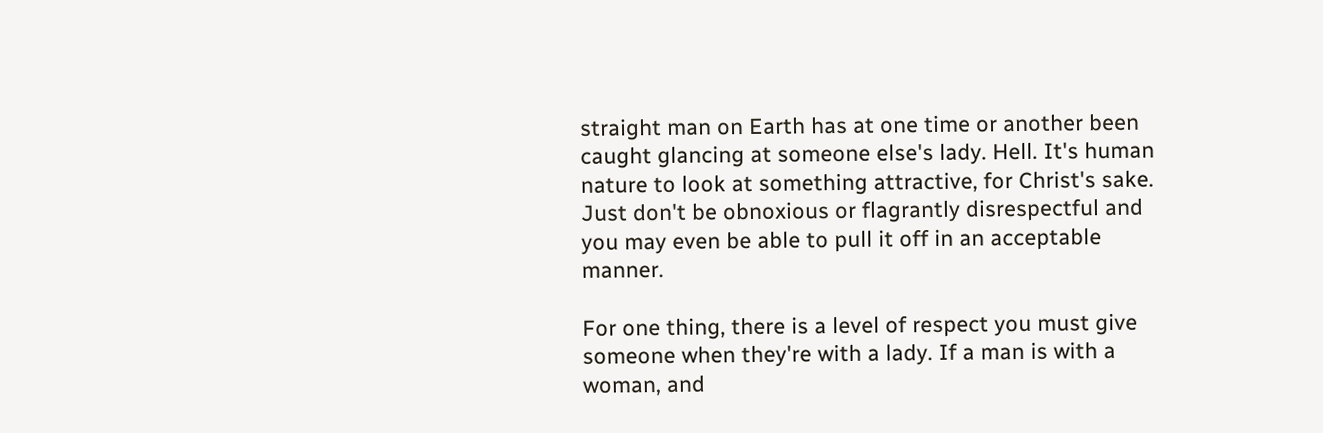straight man on Earth has at one time or another been caught glancing at someone else's lady. Hell. It's human nature to look at something attractive, for Christ's sake. Just don't be obnoxious or flagrantly disrespectful and you may even be able to pull it off in an acceptable manner.

For one thing, there is a level of respect you must give someone when they're with a lady. If a man is with a woman, and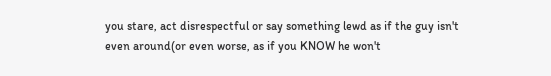you stare, act disrespectful or say something lewd as if the guy isn't even around(or even worse, as if you KNOW he won't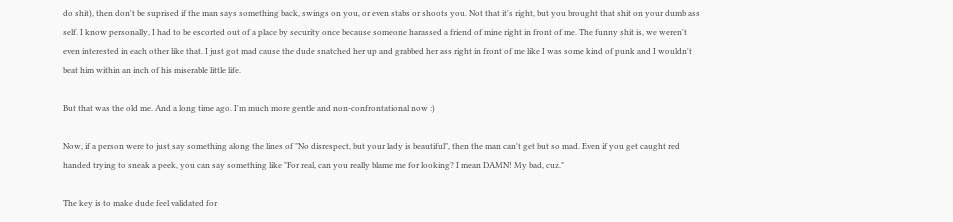do shit), then don't be suprised if the man says something back, swings on you, or even stabs or shoots you. Not that it's right, but you brought that shit on your dumb ass self. I know personally, I had to be escorted out of a place by security once because someone harassed a friend of mine right in front of me. The funny shit is, we weren't even interested in each other like that. I just got mad cause the dude snatched her up and grabbed her ass right in front of me like I was some kind of punk and I wouldn't beat him within an inch of his miserable little life.

But that was the old me. And a long time ago. I'm much more gentle and non-confrontational now :)

Now, if a person were to just say something along the lines of "No disrespect, but your lady is beautiful", then the man can't get but so mad. Even if you get caught red handed trying to sneak a peek, you can say something like "For real, can you really blame me for looking? I mean DAMN! My bad, cuz."

The key is to make dude feel validated for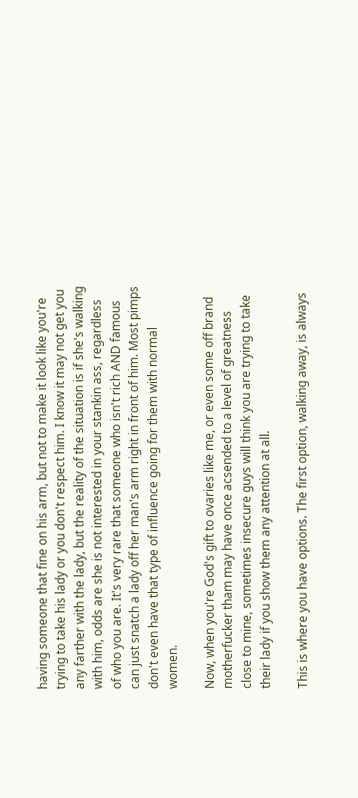having someone that fine on his arm, but not to make it look like you're trying to take his lady or you don't respect him. I know it may not get you any farther with the lady, but the reality of the situation is if she's walking with him, odds are she is not interested in your stankin ass, regardless of who you are. It's very rare that someone who isn't rich AND famous can just snatch a lady off her man's arm right in front of him. Most pimps don't even have that type of influence going for them with normal women.

Now, when you're God's gift to ovaries like me, or even some off brand motherfucker tham may have once acsended to a level of greatness close to mine, sometimes insecure guys will think you are trying to take their lady if you show them any attention at all.

This is where you have options. The first option, walking away, is always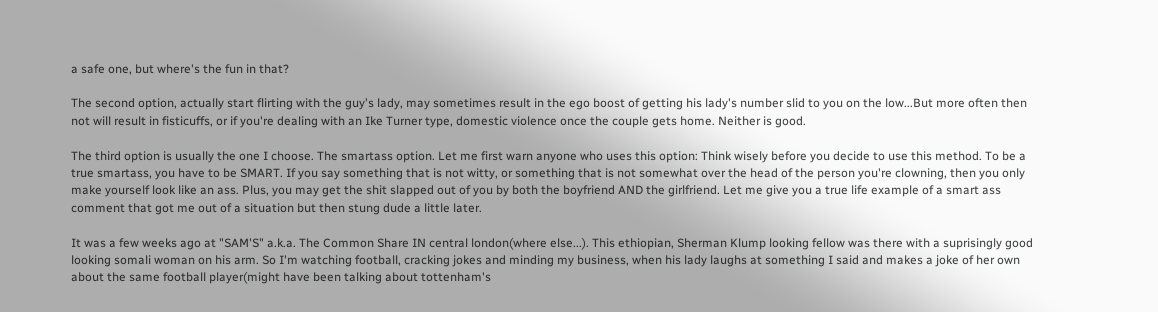a safe one, but where's the fun in that?

The second option, actually start flirting with the guy's lady, may sometimes result in the ego boost of getting his lady's number slid to you on the low...But more often then not will result in fisticuffs, or if you're dealing with an Ike Turner type, domestic violence once the couple gets home. Neither is good.

The third option is usually the one I choose. The smartass option. Let me first warn anyone who uses this option: Think wisely before you decide to use this method. To be a true smartass, you have to be SMART. If you say something that is not witty, or something that is not somewhat over the head of the person you're clowning, then you only make yourself look like an ass. Plus, you may get the shit slapped out of you by both the boyfriend AND the girlfriend. Let me give you a true life example of a smart ass comment that got me out of a situation but then stung dude a little later.

It was a few weeks ago at "SAM'S" a.k.a. The Common Share IN central london(where else...). This ethiopian, Sherman Klump looking fellow was there with a suprisingly good looking somali woman on his arm. So I'm watching football, cracking jokes and minding my business, when his lady laughs at something I said and makes a joke of her own about the same football player(might have been talking about tottenham's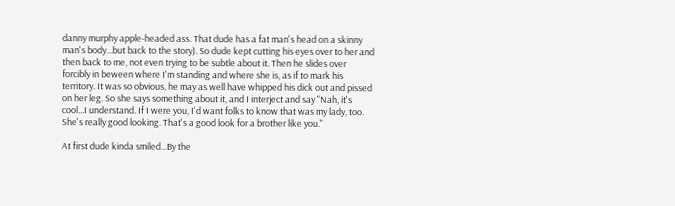danny murphy apple-headed ass. That dude has a fat man's head on a skinny man's body...but back to the story). So dude kept cutting his eyes over to her and then back to me, not even trying to be subtle about it. Then he slides over forcibly in beween where I'm standing and where she is, as if to mark his territory. It was so obvious, he may as well have whipped his dick out and pissed on her leg. So she says something about it, and I interject and say "Nah, it's cool...I understand. If I were you, I'd want folks to know that was my lady, too. She's really good looking. That's a good look for a brother like you."

At first dude kinda smiled...By the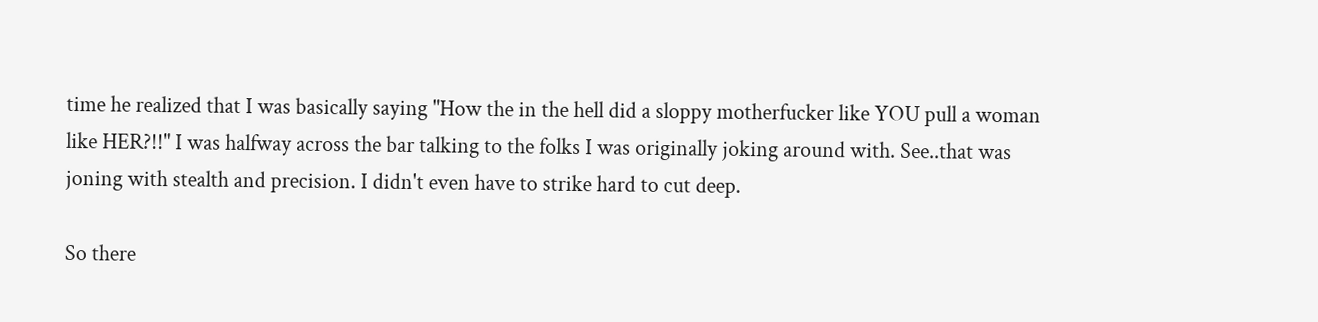time he realized that I was basically saying "How the in the hell did a sloppy motherfucker like YOU pull a woman like HER?!!" I was halfway across the bar talking to the folks I was originally joking around with. See..that was joning with stealth and precision. I didn't even have to strike hard to cut deep.

So there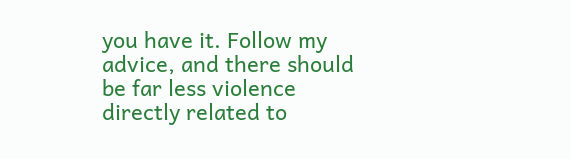you have it. Follow my advice, and there should be far less violence directly related to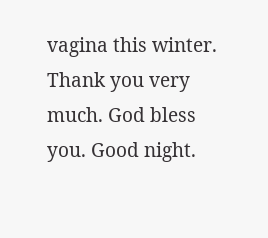vagina this winter. Thank you very much. God bless you. Good night.